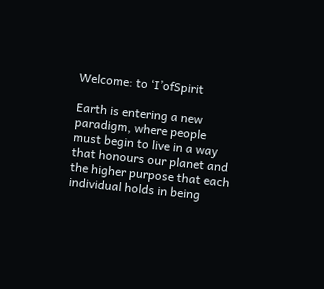Welcome: to ‘I’ofSpirit

Earth is entering a new paradigm, where people must begin to live in a way that honours our planet and the higher purpose that each individual holds in being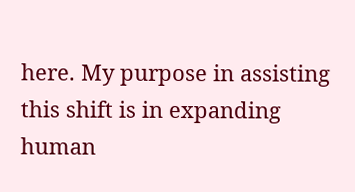here. My purpose in assisting this shift is in expanding human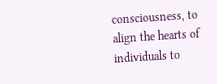consciousness, to align the hearts of individuals to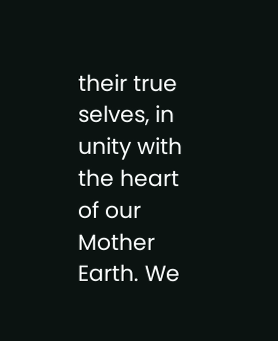their true selves, in unity with the heart of our Mother Earth. We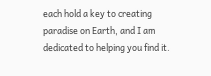each hold a key to creating paradise on Earth, and I am dedicated to helping you find it.